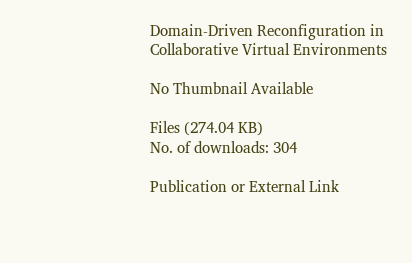Domain-Driven Reconfiguration in Collaborative Virtual Environments

No Thumbnail Available

Files (274.04 KB)
No. of downloads: 304

Publication or External Link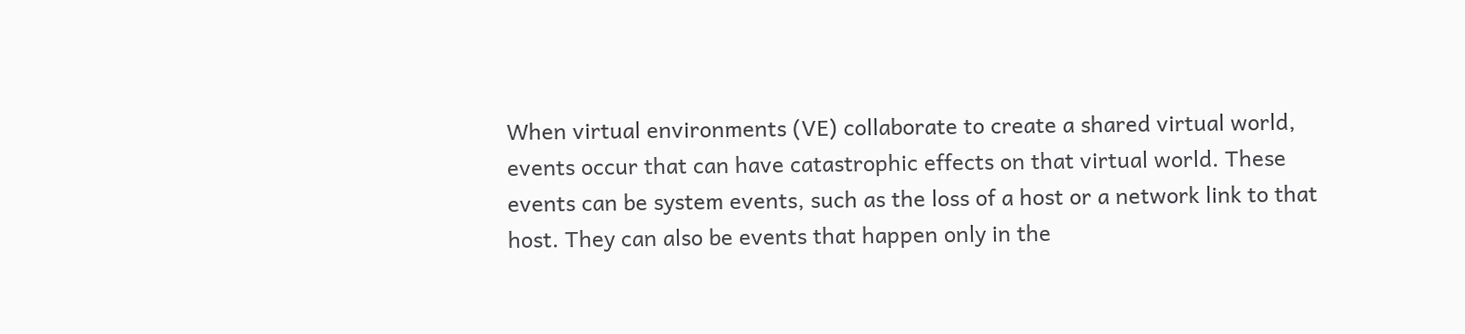When virtual environments (VE) collaborate to create a shared virtual world, events occur that can have catastrophic effects on that virtual world. These events can be system events, such as the loss of a host or a network link to that host. They can also be events that happen only in the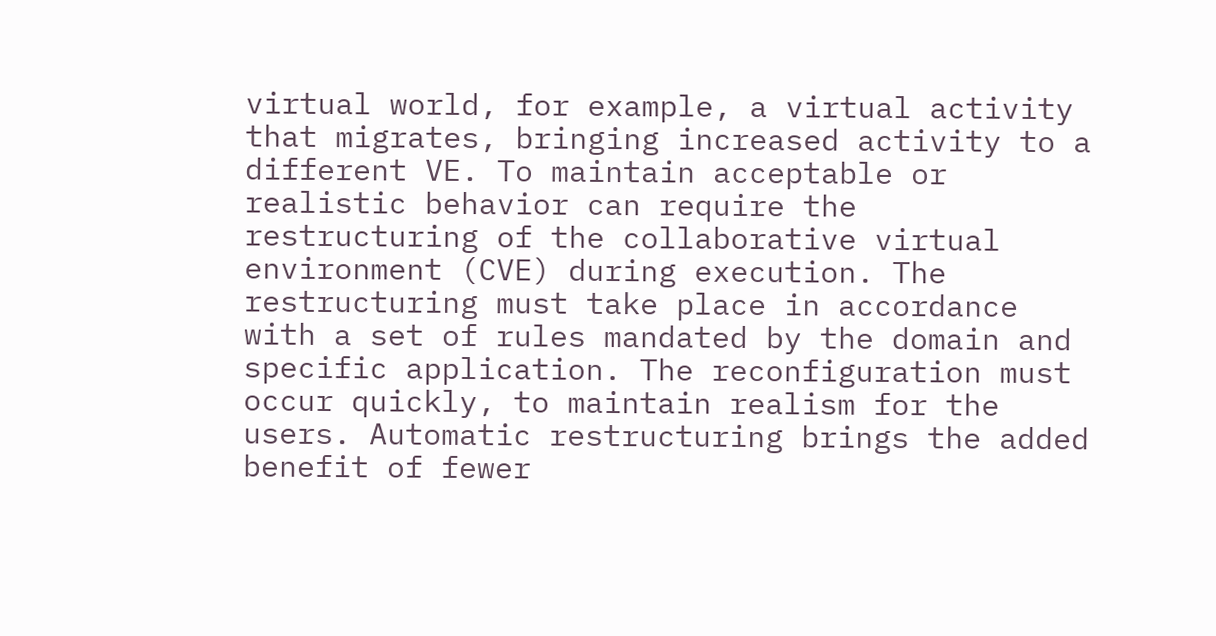virtual world, for example, a virtual activity that migrates, bringing increased activity to a different VE. To maintain acceptable or realistic behavior can require the restructuring of the collaborative virtual environment (CVE) during execution. The restructuring must take place in accordance with a set of rules mandated by the domain and specific application. The reconfiguration must occur quickly, to maintain realism for the users. Automatic restructuring brings the added benefit of fewer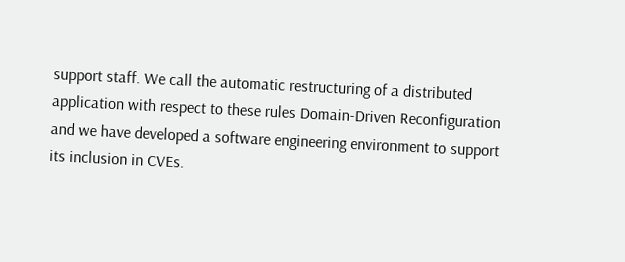support staff. We call the automatic restructuring of a distributed application with respect to these rules Domain-Driven Reconfiguration and we have developed a software engineering environment to support its inclusion in CVEs.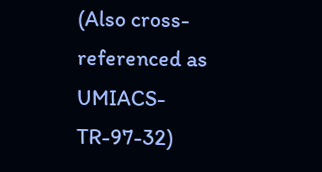(Also cross-referenced as UMIACS-TR-97-32)